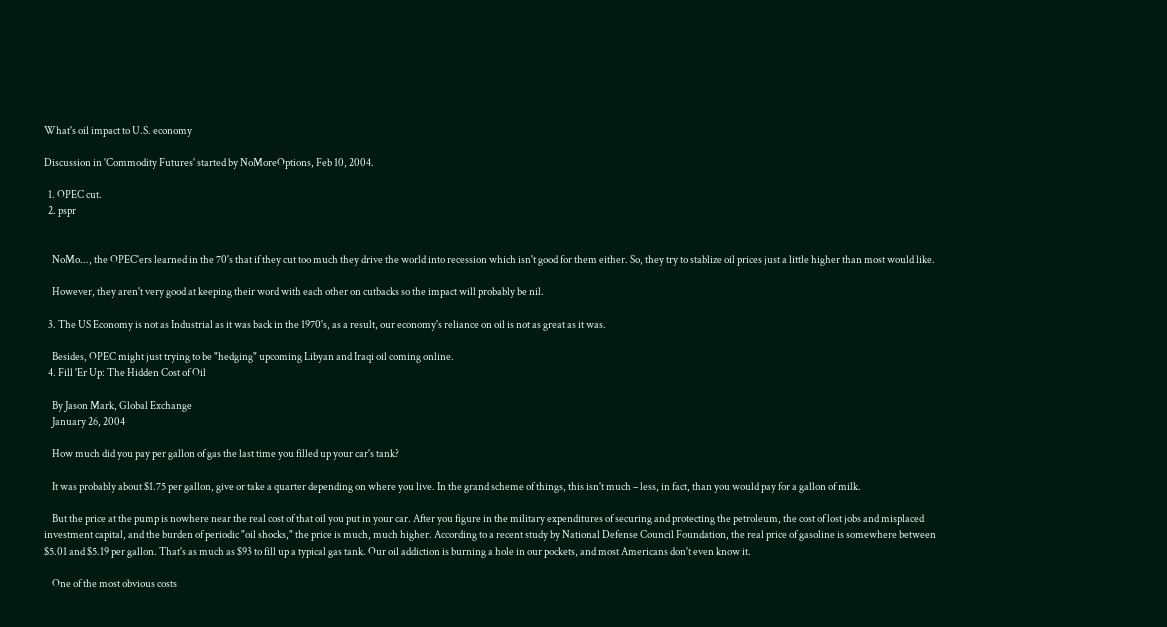What's oil impact to U.S. economy

Discussion in 'Commodity Futures' started by NoMoreOptions, Feb 10, 2004.

  1. OPEC cut.
  2. pspr


    NoMo..., the OPEC'ers learned in the 70's that if they cut too much they drive the world into recession which isn't good for them either. So, they try to stablize oil prices just a little higher than most would like.

    However, they aren't very good at keeping their word with each other on cutbacks so the impact will probably be nil.

  3. The US Economy is not as Industrial as it was back in the 1970's, as a result, our economy's reliance on oil is not as great as it was.

    Besides, OPEC might just trying to be "hedging" upcoming Libyan and Iraqi oil coming online.
  4. Fill 'Er Up: The Hidden Cost of Oil

    By Jason Mark, Global Exchange
    January 26, 2004

    How much did you pay per gallon of gas the last time you filled up your car's tank?

    It was probably about $1.75 per gallon, give or take a quarter depending on where you live. In the grand scheme of things, this isn't much – less, in fact, than you would pay for a gallon of milk.

    But the price at the pump is nowhere near the real cost of that oil you put in your car. After you figure in the military expenditures of securing and protecting the petroleum, the cost of lost jobs and misplaced investment capital, and the burden of periodic "oil shocks," the price is much, much higher. According to a recent study by National Defense Council Foundation, the real price of gasoline is somewhere between $5.01 and $5.19 per gallon. That's as much as $93 to fill up a typical gas tank. Our oil addiction is burning a hole in our pockets, and most Americans don't even know it.

    One of the most obvious costs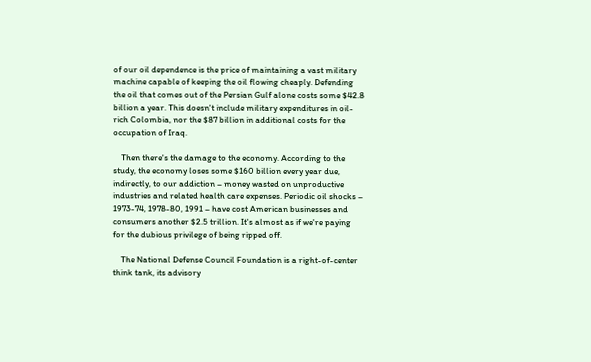of our oil dependence is the price of maintaining a vast military machine capable of keeping the oil flowing cheaply. Defending the oil that comes out of the Persian Gulf alone costs some $42.8 billion a year. This doesn't include military expenditures in oil-rich Colombia, nor the $87 billion in additional costs for the occupation of Iraq.

    Then there's the damage to the economy. According to the study, the economy loses some $160 billion every year due, indirectly, to our addiction – money wasted on unproductive industries and related health care expenses. Periodic oil shocks – 1973-74, 1978-80, 1991 – have cost American businesses and consumers another $2.5 trillion. It's almost as if we're paying for the dubious privilege of being ripped off.

    The National Defense Council Foundation is a right-of-center think tank, its advisory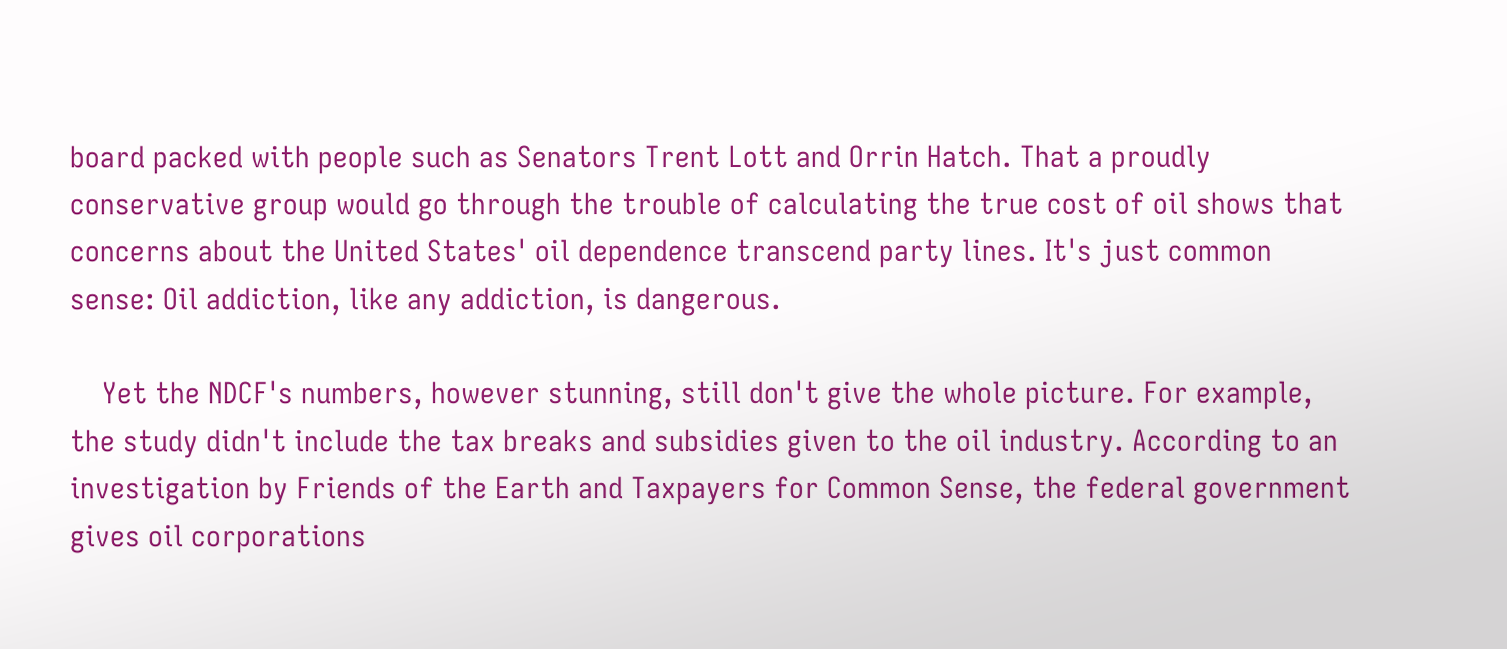board packed with people such as Senators Trent Lott and Orrin Hatch. That a proudly conservative group would go through the trouble of calculating the true cost of oil shows that concerns about the United States' oil dependence transcend party lines. It's just common sense: Oil addiction, like any addiction, is dangerous.

    Yet the NDCF's numbers, however stunning, still don't give the whole picture. For example, the study didn't include the tax breaks and subsidies given to the oil industry. According to an investigation by Friends of the Earth and Taxpayers for Common Sense, the federal government gives oil corporations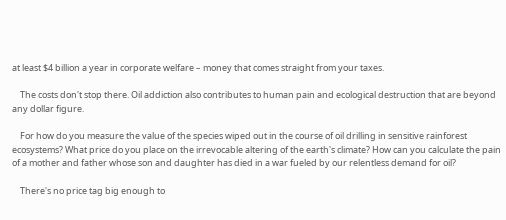at least $4 billion a year in corporate welfare – money that comes straight from your taxes.

    The costs don't stop there. Oil addiction also contributes to human pain and ecological destruction that are beyond any dollar figure.

    For how do you measure the value of the species wiped out in the course of oil drilling in sensitive rainforest ecosystems? What price do you place on the irrevocable altering of the earth's climate? How can you calculate the pain of a mother and father whose son and daughter has died in a war fueled by our relentless demand for oil?

    There's no price tag big enough to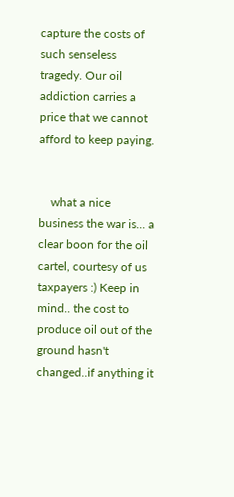capture the costs of such senseless tragedy. Our oil addiction carries a price that we cannot afford to keep paying.


    what a nice business the war is... a clear boon for the oil cartel, courtesy of us taxpayers :) Keep in mind.. the cost to produce oil out of the ground hasn't changed..if anything it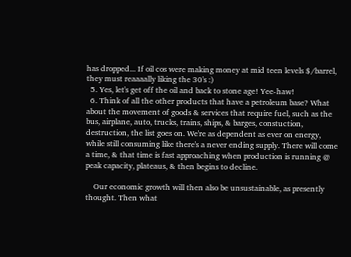has dropped... If oil cos were making money at mid teen levels $/barrel, they must reaaaally liking the 30's :)
  5. Yes, let's get off the oil and back to stone age! Yee-haw!
  6. Think of all the other products that have a petroleum base? What about the movement of goods & services that require fuel, such as the bus, airplane, auto, trucks, trains, ships, & barges, constuction, destruction, the list goes on. We're as dependent as ever on energy, while still consuming like there's a never ending supply. There will come a time, & that time is fast approaching when production is running @ peak capacity, plateaus, & then begins to decline.

    Our economic growth will then also be unsustainable, as presently thought. Then what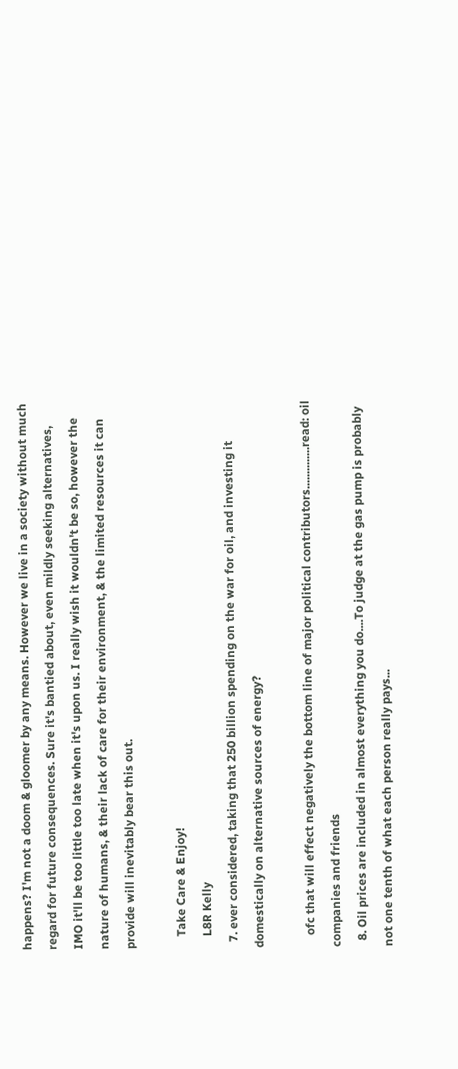happens? I'm not a doom & gloomer by any means. However we live in a society without much regard for future consequences. Sure it's bantied about, even mildly seeking alternatives, IMO it'll be too little too late when it's upon us. I really wish it wouldn't be so, however the nature of humans, & their lack of care for their environment, & the limited resources it can provide will inevitably bear this out.

    Take Care & Enjoy!
    L8R Kelly
  7. ever considered, taking that 250 billion spending on the war for oil, and investing it domestically on alternative sources of energy?

    ofc that will effect negatively the bottom line of major political contributors..............read: oil companies and friends
  8. Oil prices are included in almost everything you do....To judge at the gas pump is probably not one tenth of what each person really pays...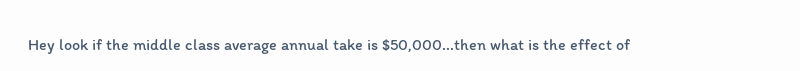Hey look if the middle class average annual take is $50,000...then what is the effect of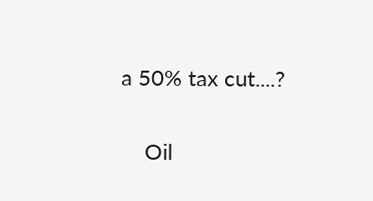a 50% tax cut....?

    Oil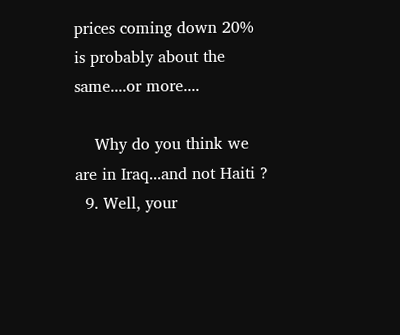prices coming down 20% is probably about the same....or more....

    Why do you think we are in Iraq...and not Haiti ?
  9. Well, your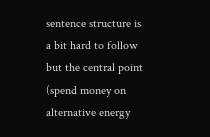sentence structure is a bit hard to follow but the central point (spend money on alternative energy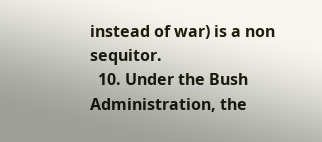instead of war) is a non sequitor.
  10. Under the Bush Administration, the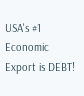USA's #1 Economic Export is DEBT!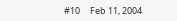#10     Feb 11, 2004